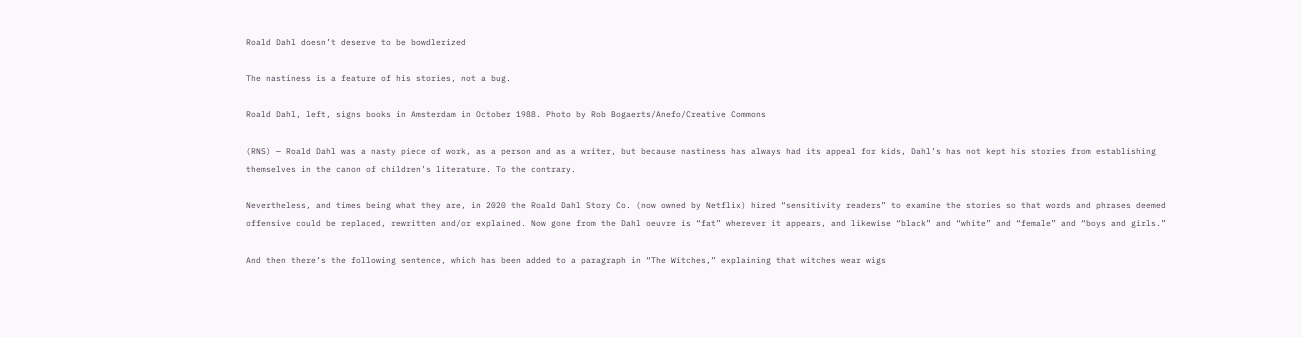Roald Dahl doesn’t deserve to be bowdlerized

The nastiness is a feature of his stories, not a bug.

Roald Dahl, left, signs books in Amsterdam in October 1988. Photo by Rob Bogaerts/Anefo/Creative Commons

(RNS) — Roald Dahl was a nasty piece of work, as a person and as a writer, but because nastiness has always had its appeal for kids, Dahl’s has not kept his stories from establishing themselves in the canon of children’s literature. To the contrary.

Nevertheless, and times being what they are, in 2020 the Roald Dahl Story Co. (now owned by Netflix) hired “sensitivity readers” to examine the stories so that words and phrases deemed offensive could be replaced, rewritten and/or explained. Now gone from the Dahl oeuvre is “fat” wherever it appears, and likewise “black” and “white” and “female” and “boys and girls.”

And then there’s the following sentence, which has been added to a paragraph in “The Witches,” explaining that witches wear wigs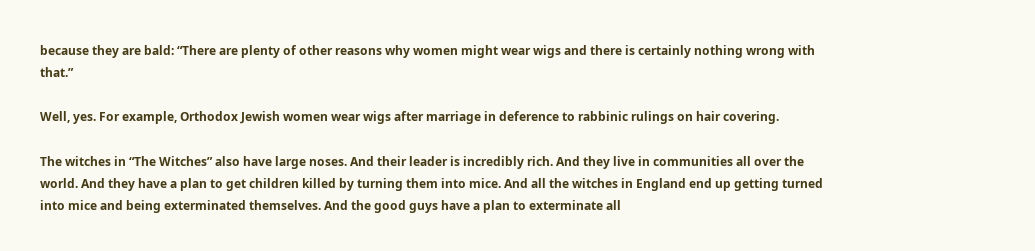because they are bald: “There are plenty of other reasons why women might wear wigs and there is certainly nothing wrong with that.”

Well, yes. For example, Orthodox Jewish women wear wigs after marriage in deference to rabbinic rulings on hair covering.

The witches in “The Witches” also have large noses. And their leader is incredibly rich. And they live in communities all over the world. And they have a plan to get children killed by turning them into mice. And all the witches in England end up getting turned into mice and being exterminated themselves. And the good guys have a plan to exterminate all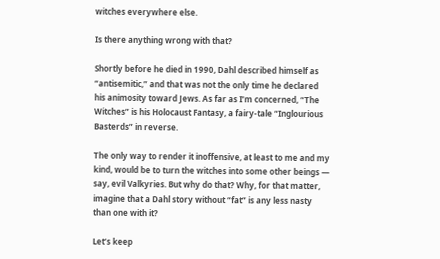witches everywhere else.

Is there anything wrong with that?

Shortly before he died in 1990, Dahl described himself as “antisemitic,” and that was not the only time he declared his animosity toward Jews. As far as I’m concerned, “The Witches” is his Holocaust Fantasy, a fairy-tale “Inglourious Basterds” in reverse.

The only way to render it inoffensive, at least to me and my kind, would be to turn the witches into some other beings — say, evil Valkyries. But why do that? Why, for that matter, imagine that a Dahl story without “fat” is any less nasty than one with it?

Let’s keep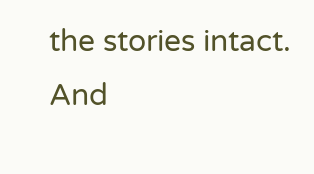the stories intact. And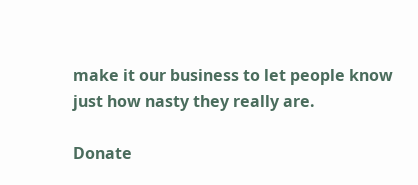make it our business to let people know just how nasty they really are.

Donate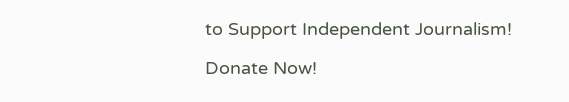to Support Independent Journalism!

Donate Now!